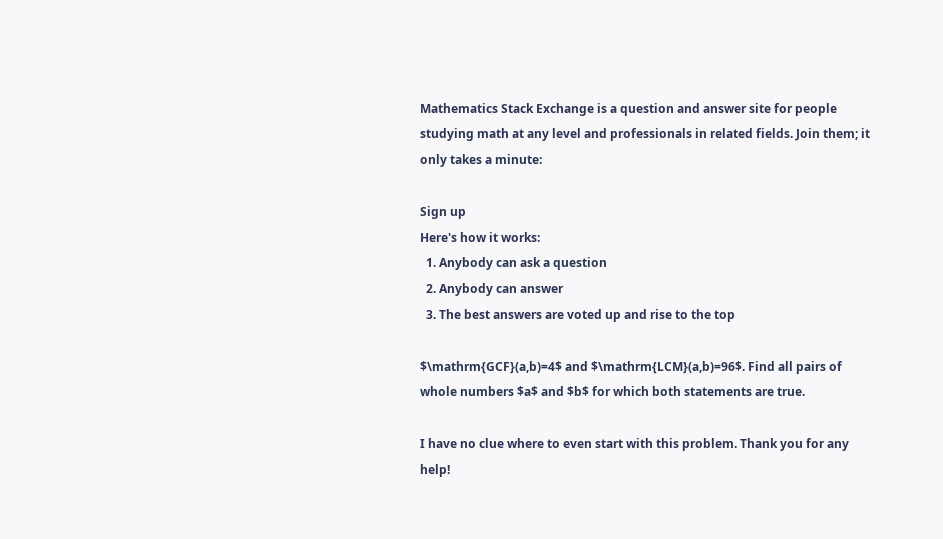Mathematics Stack Exchange is a question and answer site for people studying math at any level and professionals in related fields. Join them; it only takes a minute:

Sign up
Here's how it works:
  1. Anybody can ask a question
  2. Anybody can answer
  3. The best answers are voted up and rise to the top

$\mathrm{GCF}(a,b)=4$ and $\mathrm{LCM}(a,b)=96$. Find all pairs of whole numbers $a$ and $b$ for which both statements are true.

I have no clue where to even start with this problem. Thank you for any help!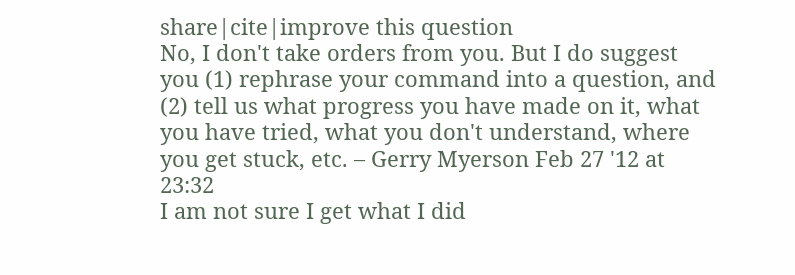share|cite|improve this question
No, I don't take orders from you. But I do suggest you (1) rephrase your command into a question, and (2) tell us what progress you have made on it, what you have tried, what you don't understand, where you get stuck, etc. – Gerry Myerson Feb 27 '12 at 23:32
I am not sure I get what I did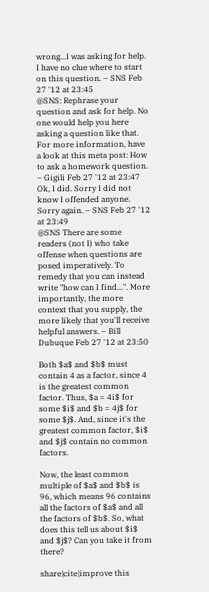wrong...I was asking for help. I have no clue where to start on this question. – SNS Feb 27 '12 at 23:45
@SNS: Rephrase your question and ask for help. No one would help you here asking a question like that. For more information, have a look at this meta post: How to ask a homework question. – Gigili Feb 27 '12 at 23:47
Ok, I did. Sorry I did not know I offended anyone. Sorry again. – SNS Feb 27 '12 at 23:49
@SNS There are some readers (not I) who take offense when questions are posed imperatively. To remedy that you can instead write "how can I find...". More importantly, the more context that you supply, the more likely that you'll receive helpful answers. – Bill Dubuque Feb 27 '12 at 23:50

Both $a$ and $b$ must contain 4 as a factor, since 4 is the greatest common factor. Thus, $a = 4i$ for some $i$ and $b = 4j$ for some $j$. And, since it's the greatest common factor, $i$ and $j$ contain no common factors.

Now, the least common multiple of $a$ and $b$ is 96, which means 96 contains all the factors of $a$ and all the factors of $b$. So, what does this tell us about $i$ and $j$? Can you take it from there?

share|cite|improve this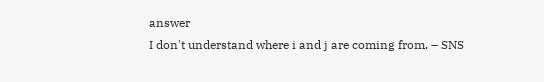answer
I don't understand where i and j are coming from. – SNS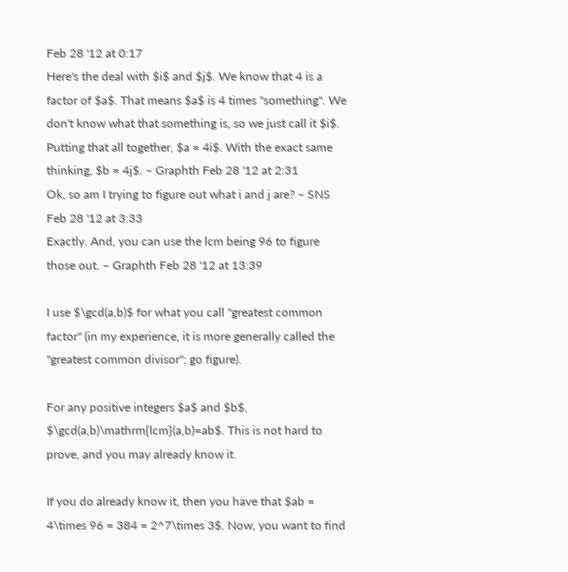Feb 28 '12 at 0:17
Here's the deal with $i$ and $j$. We know that 4 is a factor of $a$. That means $a$ is 4 times "something". We don't know what that something is, so we just call it $i$. Putting that all together, $a = 4i$. With the exact same thinking, $b = 4j$. – Graphth Feb 28 '12 at 2:31
Ok, so am I trying to figure out what i and j are? – SNS Feb 28 '12 at 3:33
Exactly. And, you can use the lcm being 96 to figure those out. – Graphth Feb 28 '12 at 13:39

I use $\gcd(a,b)$ for what you call "greatest common factor" (in my experience, it is more generally called the "greatest common divisor"; go figure).

For any positive integers $a$ and $b$, $\gcd(a,b)\mathrm{lcm}(a,b)=ab$. This is not hard to prove, and you may already know it.

If you do already know it, then you have that $ab = 4\times 96 = 384 = 2^7\times 3$. Now, you want to find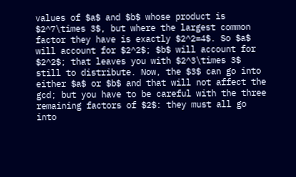values of $a$ and $b$ whose product is $2^7\times 3$, but where the largest common factor they have is exactly $2^2=4$. So $a$ will account for $2^2$; $b$ will account for $2^2$; that leaves you with $2^3\times 3$ still to distribute. Now, the $3$ can go into either $a$ or $b$ and that will not affect the gcd; but you have to be careful with the three remaining factors of $2$: they must all go into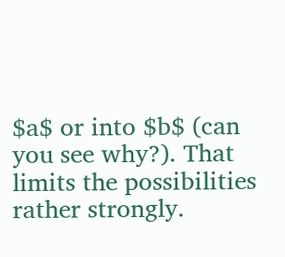$a$ or into $b$ (can you see why?). That limits the possibilities rather strongly.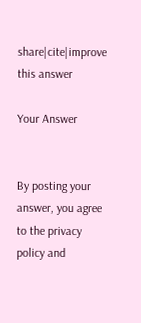share|cite|improve this answer

Your Answer


By posting your answer, you agree to the privacy policy and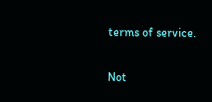terms of service.

Not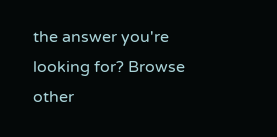the answer you're looking for? Browse other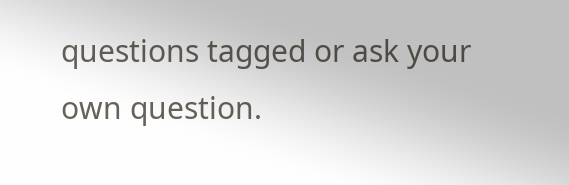questions tagged or ask your own question.